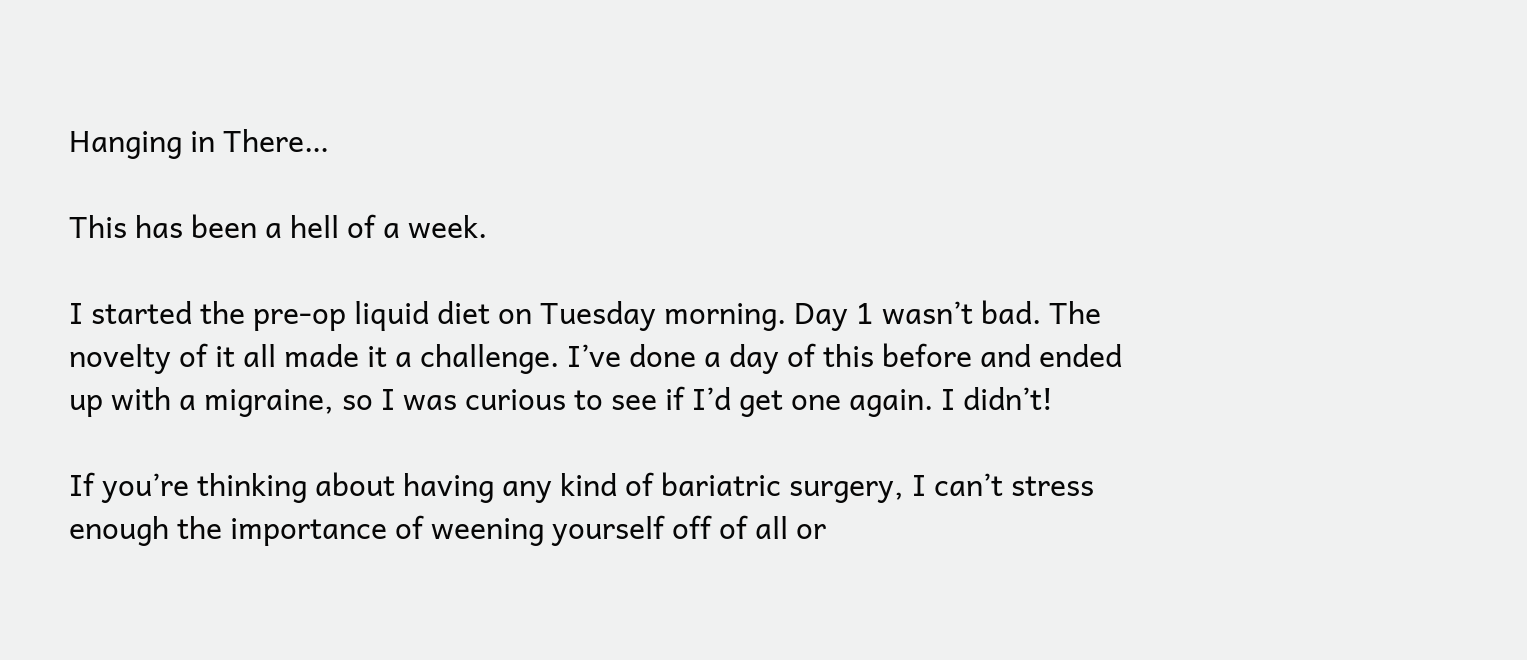Hanging in There…

This has been a hell of a week.

I started the pre-op liquid diet on Tuesday morning. Day 1 wasn’t bad. The novelty of it all made it a challenge. I’ve done a day of this before and ended up with a migraine, so I was curious to see if I’d get one again. I didn’t!

If you’re thinking about having any kind of bariatric surgery, I can’t stress enough the importance of weening yourself off of all or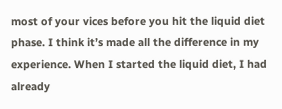most of your vices before you hit the liquid diet phase. I think it’s made all the difference in my experience. When I started the liquid diet, I had already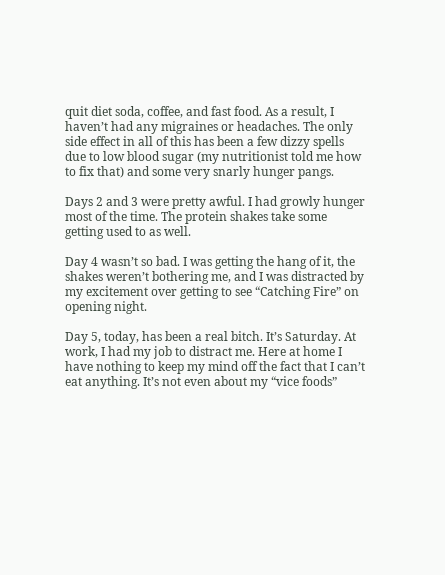quit diet soda, coffee, and fast food. As a result, I haven’t had any migraines or headaches. The only side effect in all of this has been a few dizzy spells due to low blood sugar (my nutritionist told me how to fix that) and some very snarly hunger pangs.

Days 2 and 3 were pretty awful. I had growly hunger most of the time. The protein shakes take some getting used to as well.

Day 4 wasn’t so bad. I was getting the hang of it, the shakes weren’t bothering me, and I was distracted by my excitement over getting to see “Catching Fire” on opening night.

Day 5, today, has been a real bitch. It’s Saturday. At work, I had my job to distract me. Here at home I have nothing to keep my mind off the fact that I can’t eat anything. It’s not even about my “vice foods”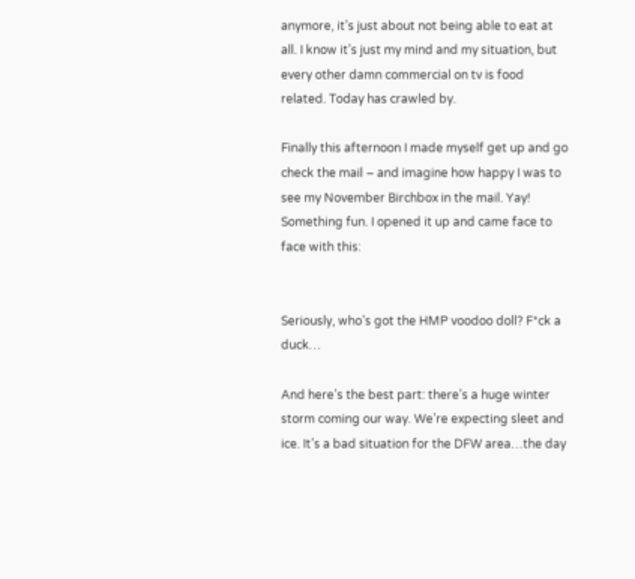anymore, it’s just about not being able to eat at all. I know it’s just my mind and my situation, but every other damn commercial on tv is food related. Today has crawled by.

Finally this afternoon I made myself get up and go check the mail – and imagine how happy I was to see my November Birchbox in the mail. Yay! Something fun. I opened it up and came face to face with this:


Seriously, who’s got the HMP voodoo doll? F*ck a duck…

And here’s the best part: there’s a huge winter storm coming our way. We’re expecting sleet and ice. It’s a bad situation for the DFW area…the day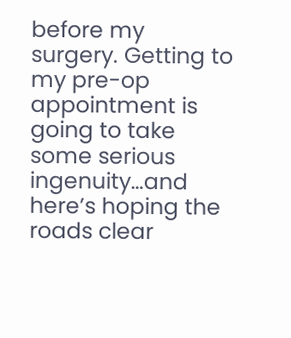before my surgery. Getting to my pre-op appointment is going to take some serious ingenuity…and here’s hoping the roads clear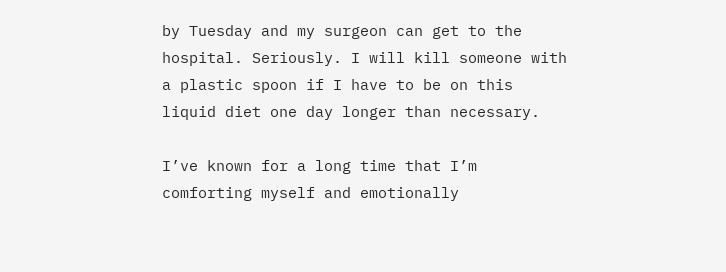by Tuesday and my surgeon can get to the hospital. Seriously. I will kill someone with a plastic spoon if I have to be on this liquid diet one day longer than necessary.

I’ve known for a long time that I’m comforting myself and emotionally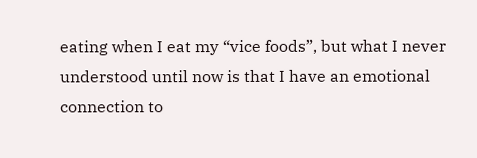eating when I eat my “vice foods”, but what I never understood until now is that I have an emotional connection to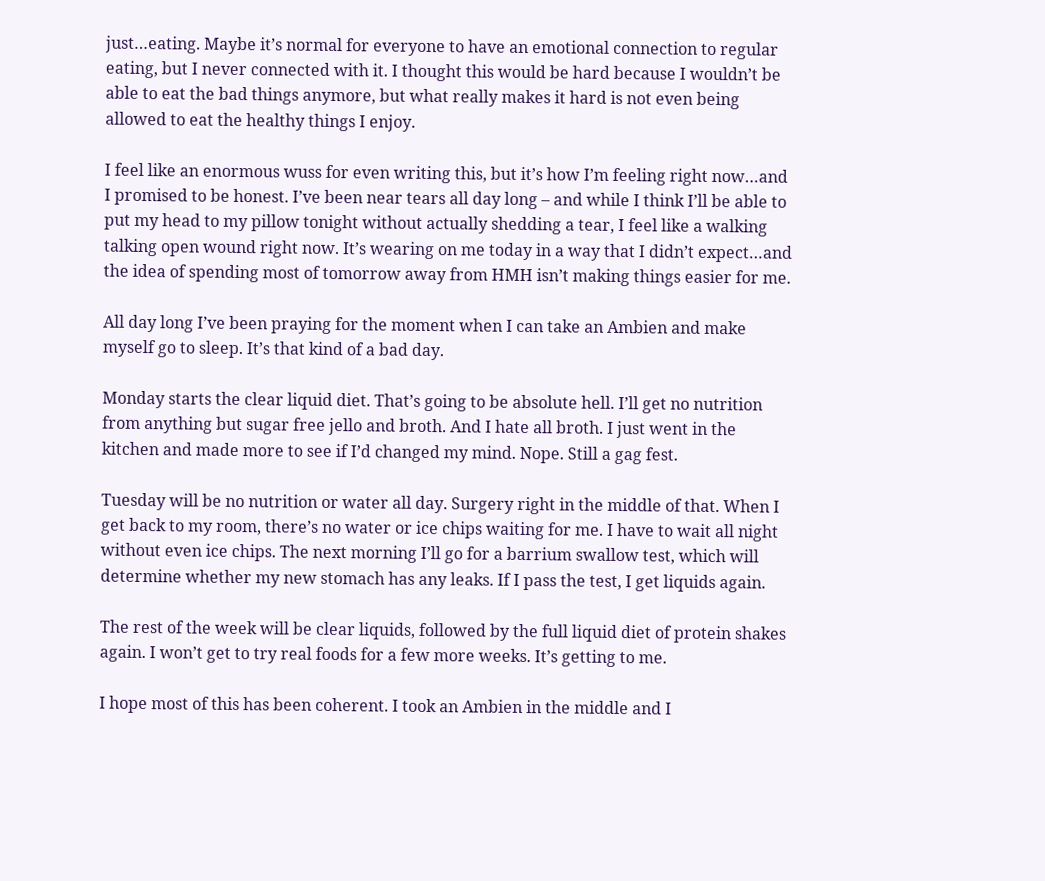just…eating. Maybe it’s normal for everyone to have an emotional connection to regular eating, but I never connected with it. I thought this would be hard because I wouldn’t be able to eat the bad things anymore, but what really makes it hard is not even being allowed to eat the healthy things I enjoy.

I feel like an enormous wuss for even writing this, but it’s how I’m feeling right now…and I promised to be honest. I’ve been near tears all day long – and while I think I’ll be able to put my head to my pillow tonight without actually shedding a tear, I feel like a walking talking open wound right now. It’s wearing on me today in a way that I didn’t expect…and the idea of spending most of tomorrow away from HMH isn’t making things easier for me.

All day long I’ve been praying for the moment when I can take an Ambien and make myself go to sleep. It’s that kind of a bad day.

Monday starts the clear liquid diet. That’s going to be absolute hell. I’ll get no nutrition from anything but sugar free jello and broth. And I hate all broth. I just went in the kitchen and made more to see if I’d changed my mind. Nope. Still a gag fest.

Tuesday will be no nutrition or water all day. Surgery right in the middle of that. When I get back to my room, there’s no water or ice chips waiting for me. I have to wait all night without even ice chips. The next morning I’ll go for a barrium swallow test, which will determine whether my new stomach has any leaks. If I pass the test, I get liquids again.

The rest of the week will be clear liquids, followed by the full liquid diet of protein shakes again. I won’t get to try real foods for a few more weeks. It’s getting to me.

I hope most of this has been coherent. I took an Ambien in the middle and I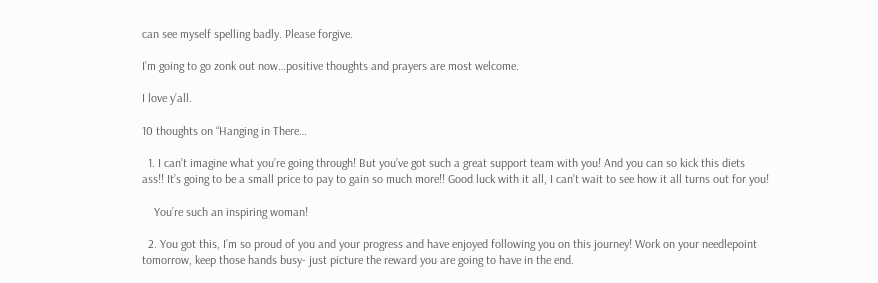can see myself spelling badly. Please forgive.

I’m going to go zonk out now…positive thoughts and prayers are most welcome.

I love y’all.

10 thoughts on “Hanging in There…

  1. I can’t imagine what you’re going through! But you’ve got such a great support team with you! And you can so kick this diets ass!! It’s going to be a small price to pay to gain so much more!! Good luck with it all, I can’t wait to see how it all turns out for you!

    You’re such an inspiring woman!

  2. You got this, I’m so proud of you and your progress and have enjoyed following you on this journey! Work on your needlepoint tomorrow, keep those hands busy- just picture the reward you are going to have in the end.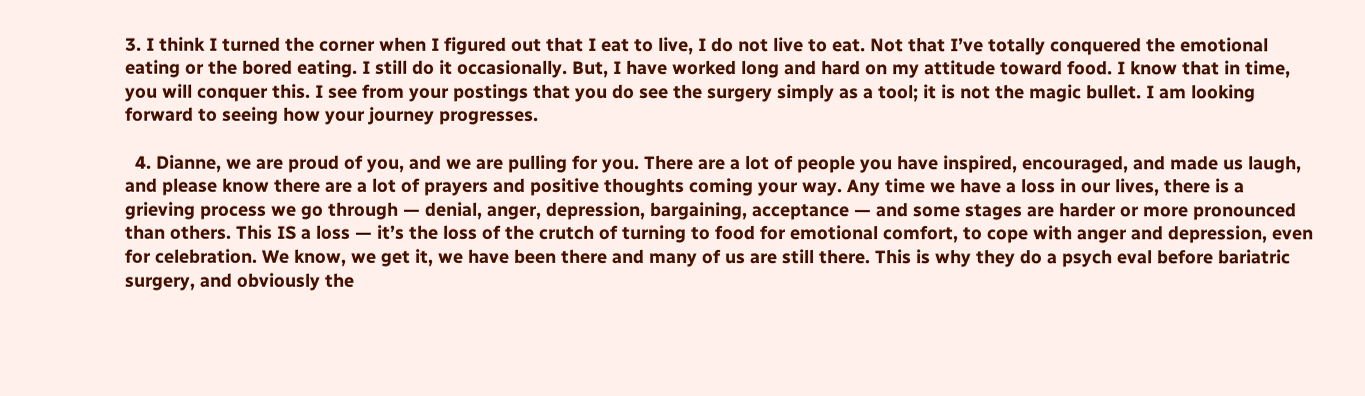3. I think I turned the corner when I figured out that I eat to live, I do not live to eat. Not that I’ve totally conquered the emotional eating or the bored eating. I still do it occasionally. But, I have worked long and hard on my attitude toward food. I know that in time, you will conquer this. I see from your postings that you do see the surgery simply as a tool; it is not the magic bullet. I am looking forward to seeing how your journey progresses.

  4. Dianne, we are proud of you, and we are pulling for you. There are a lot of people you have inspired, encouraged, and made us laugh, and please know there are a lot of prayers and positive thoughts coming your way. Any time we have a loss in our lives, there is a grieving process we go through — denial, anger, depression, bargaining, acceptance — and some stages are harder or more pronounced than others. This IS a loss — it’s the loss of the crutch of turning to food for emotional comfort, to cope with anger and depression, even for celebration. We know, we get it, we have been there and many of us are still there. This is why they do a psych eval before bariatric surgery, and obviously the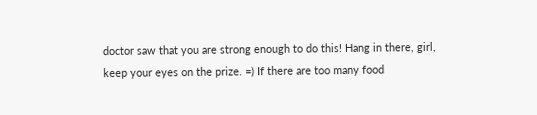doctor saw that you are strong enough to do this! Hang in there, girl, keep your eyes on the prize. =) If there are too many food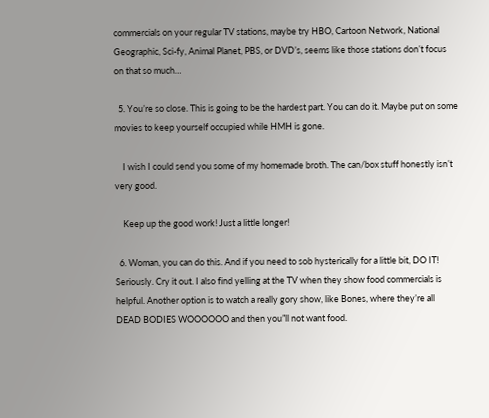commercials on your regular TV stations, maybe try HBO, Cartoon Network, National Geographic, Sci-fy, Animal Planet, PBS, or DVD’s, seems like those stations don’t focus on that so much…

  5. You’re so close. This is going to be the hardest part. You can do it. Maybe put on some movies to keep yourself occupied while HMH is gone.

    I wish I could send you some of my homemade broth. The can/box stuff honestly isn’t very good.

    Keep up the good work! Just a little longer!

  6. Woman, you can do this. And if you need to sob hysterically for a little bit, DO IT! Seriously. Cry it out. I also find yelling at the TV when they show food commercials is helpful. Another option is to watch a really gory show, like Bones, where they’re all DEAD BODIES WOOOOOO and then you”ll not want food.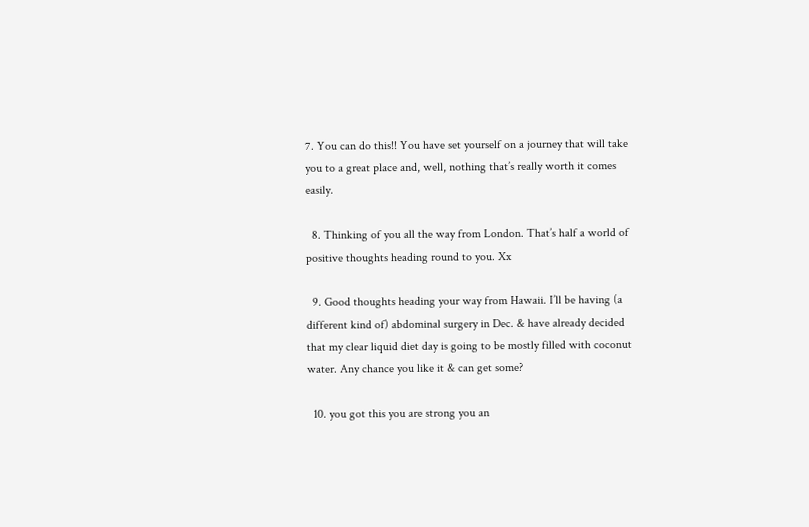7. You can do this!! You have set yourself on a journey that will take you to a great place and, well, nothing that’s really worth it comes easily.

  8. Thinking of you all the way from London. That’s half a world of positive thoughts heading round to you. Xx

  9. Good thoughts heading your way from Hawaii. I’ll be having (a different kind of) abdominal surgery in Dec. & have already decided that my clear liquid diet day is going to be mostly filled with coconut water. Any chance you like it & can get some?

  10. you got this you are strong you an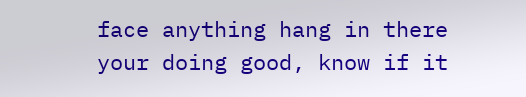face anything hang in there your doing good, know if it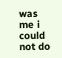was me i could not do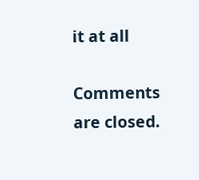it at all

Comments are closed.